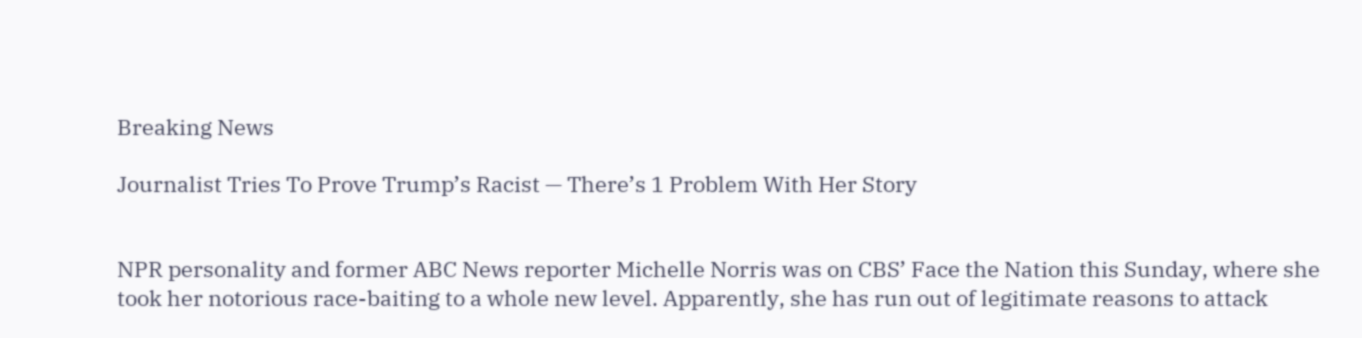Breaking News

Journalist Tries To Prove Trump’s Racist — There’s 1 Problem With Her Story


NPR personality and former ABC News reporter Michelle Norris was on CBS’ Face the Nation this Sunday, where she took her notorious race-baiting to a whole new level. Apparently, she has run out of legitimate reasons to attack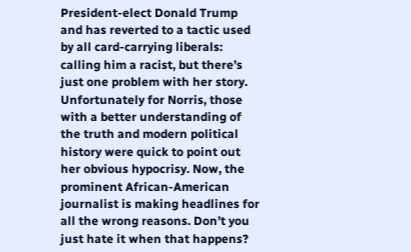President-elect Donald Trump and has reverted to a tactic used by all card-carrying liberals: calling him a racist, but there’s just one problem with her story.
Unfortunately for Norris, those with a better understanding of the truth and modern political history were quick to point out her obvious hypocrisy. Now, the prominent African-American journalist is making headlines for all the wrong reasons. Don’t you just hate it when that happens?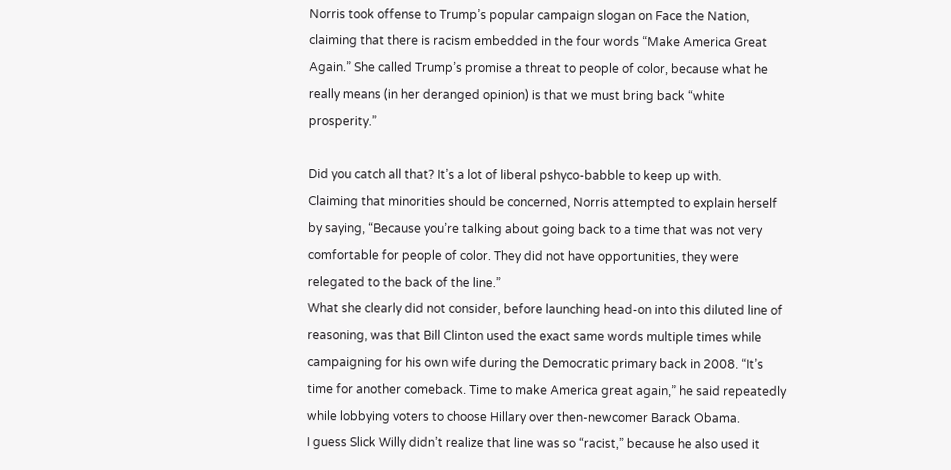Norris took offense to Trump’s popular campaign slogan on Face the Nation, claiming that there is racism embedded in the four words “Make America Great Again.” She called Trump’s promise a threat to people of color, because what he really means (in her deranged opinion) is that we must bring back “white prosperity.”

Did you catch all that? It’s a lot of liberal pshyco-babble to keep up with.
Claiming that minorities should be concerned, Norris attempted to explain herself by saying, “Because you’re talking about going back to a time that was not very comfortable for people of color. They did not have opportunities, they were relegated to the back of the line.”
What she clearly did not consider, before launching head-on into this diluted line of reasoning, was that Bill Clinton used the exact same words multiple times while campaigning for his own wife during the Democratic primary back in 2008. “It’s time for another comeback. Time to make America great again,” he said repeatedly while lobbying voters to choose Hillary over then-newcomer Barack Obama.
I guess Slick Willy didn’t realize that line was so “racist,” because he also used it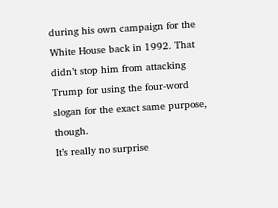during his own campaign for the White House back in 1992. That didn’t stop him from attacking Trump for using the four-word slogan for the exact same purpose, though.
It’s really no surprise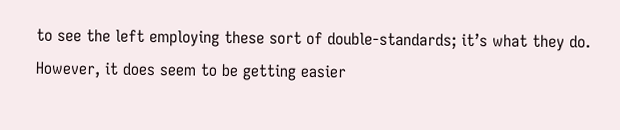to see the left employing these sort of double-standards; it’s what they do. However, it does seem to be getting easier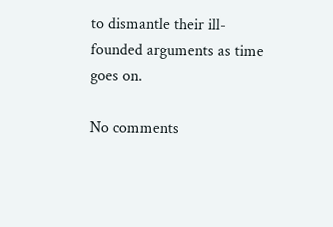to dismantle their ill-founded arguments as time goes on.

No comments